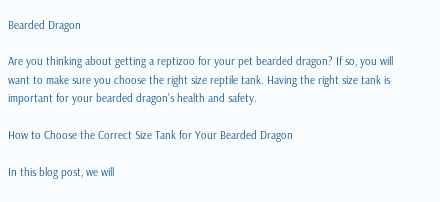Bearded Dragon

Are you thinking about getting a reptizoo for your pet bearded dragon? If so, you will want to make sure you choose the right size reptile tank. Having the right size tank is important for your bearded dragon’s health and safety.

How to Choose the Correct Size Tank for Your Bearded Dragon

In this blog post, we will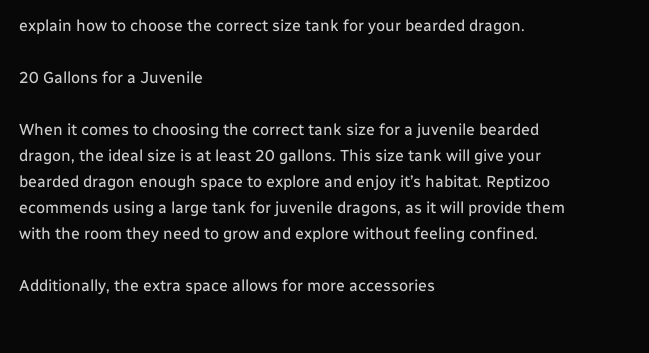explain how to choose the correct size tank for your bearded dragon.

20 Gallons for a Juvenile

When it comes to choosing the correct tank size for a juvenile bearded dragon, the ideal size is at least 20 gallons. This size tank will give your bearded dragon enough space to explore and enjoy it’s habitat. Reptizoo ecommends using a large tank for juvenile dragons, as it will provide them with the room they need to grow and explore without feeling confined.

Additionally, the extra space allows for more accessories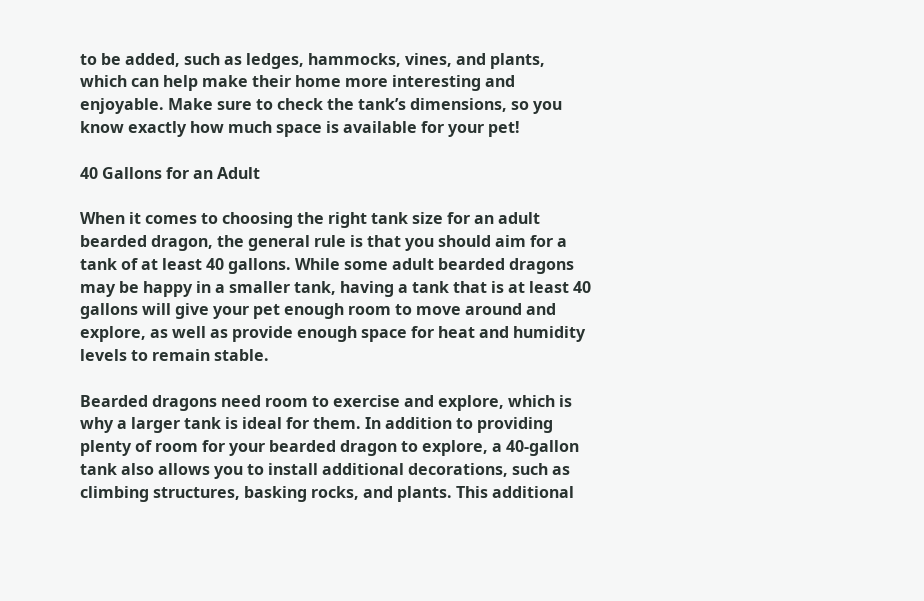to be added, such as ledges, hammocks, vines, and plants, which can help make their home more interesting and enjoyable. Make sure to check the tank’s dimensions, so you know exactly how much space is available for your pet!

40 Gallons for an Adult

When it comes to choosing the right tank size for an adult bearded dragon, the general rule is that you should aim for a tank of at least 40 gallons. While some adult bearded dragons may be happy in a smaller tank, having a tank that is at least 40 gallons will give your pet enough room to move around and explore, as well as provide enough space for heat and humidity levels to remain stable.

Bearded dragons need room to exercise and explore, which is why a larger tank is ideal for them. In addition to providing plenty of room for your bearded dragon to explore, a 40-gallon tank also allows you to install additional decorations, such as climbing structures, basking rocks, and plants. This additional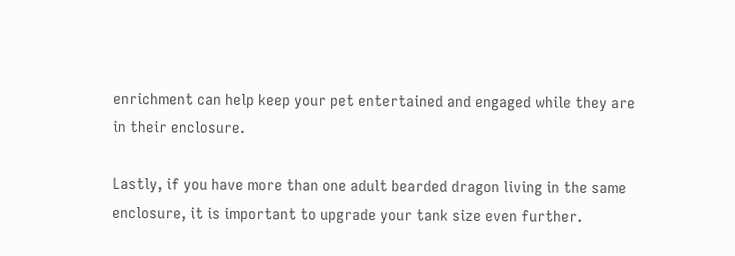enrichment can help keep your pet entertained and engaged while they are in their enclosure.

Lastly, if you have more than one adult bearded dragon living in the same enclosure, it is important to upgrade your tank size even further.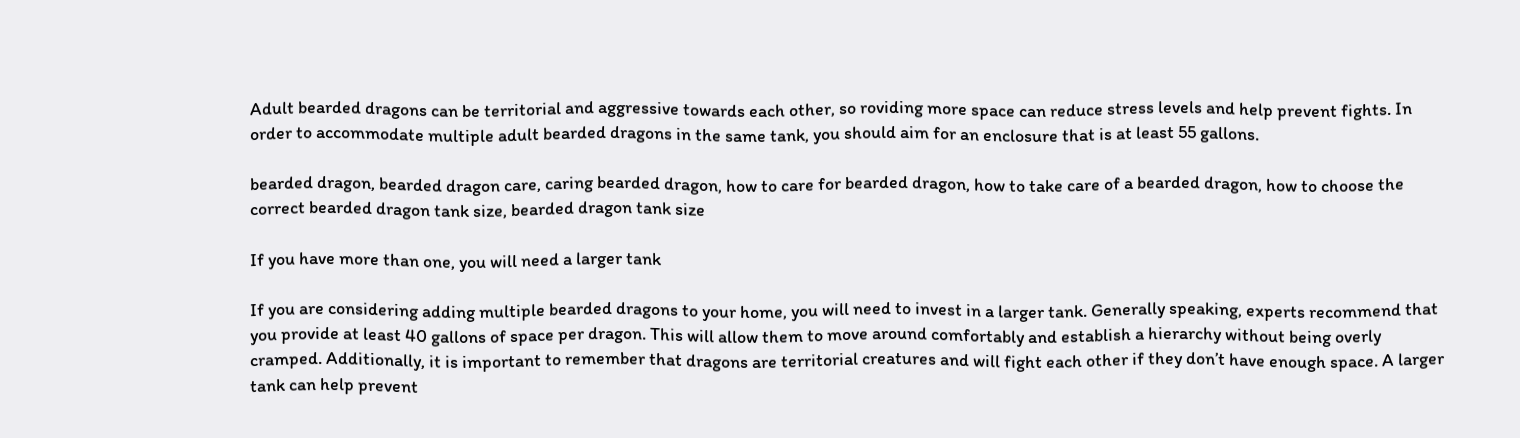Adult bearded dragons can be territorial and aggressive towards each other, so roviding more space can reduce stress levels and help prevent fights. In order to accommodate multiple adult bearded dragons in the same tank, you should aim for an enclosure that is at least 55 gallons.

bearded dragon, bearded dragon care, caring bearded dragon, how to care for bearded dragon, how to take care of a bearded dragon, how to choose the correct bearded dragon tank size, bearded dragon tank size

If you have more than one, you will need a larger tank

If you are considering adding multiple bearded dragons to your home, you will need to invest in a larger tank. Generally speaking, experts recommend that you provide at least 40 gallons of space per dragon. This will allow them to move around comfortably and establish a hierarchy without being overly cramped. Additionally, it is important to remember that dragons are territorial creatures and will fight each other if they don’t have enough space. A larger tank can help prevent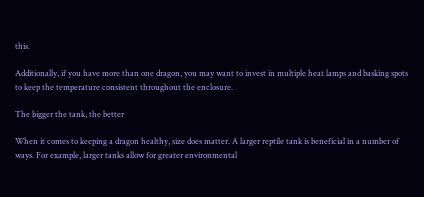this.

Additionally, if you have more than one dragon, you may want to invest in multiple heat lamps and basking spots to keep the temperature consistent throughout the enclosure.

The bigger the tank, the better

When it comes to keeping a dragon healthy, size does matter. A larger reptile tank is beneficial in a number of ways. For example, larger tanks allow for greater environmental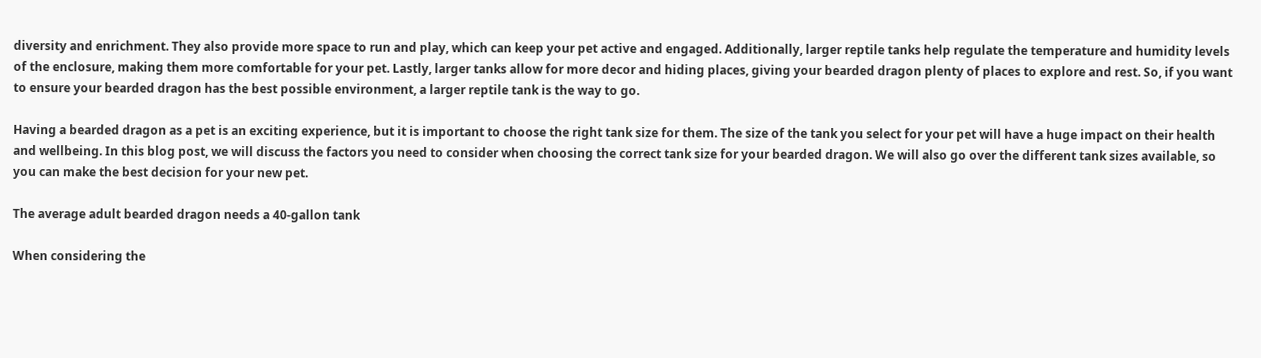diversity and enrichment. They also provide more space to run and play, which can keep your pet active and engaged. Additionally, larger reptile tanks help regulate the temperature and humidity levels of the enclosure, making them more comfortable for your pet. Lastly, larger tanks allow for more decor and hiding places, giving your bearded dragon plenty of places to explore and rest. So, if you want to ensure your bearded dragon has the best possible environment, a larger reptile tank is the way to go.

Having a bearded dragon as a pet is an exciting experience, but it is important to choose the right tank size for them. The size of the tank you select for your pet will have a huge impact on their health and wellbeing. In this blog post, we will discuss the factors you need to consider when choosing the correct tank size for your bearded dragon. We will also go over the different tank sizes available, so you can make the best decision for your new pet.

The average adult bearded dragon needs a 40-gallon tank

When considering the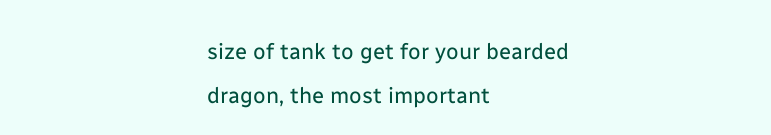size of tank to get for your bearded dragon, the most important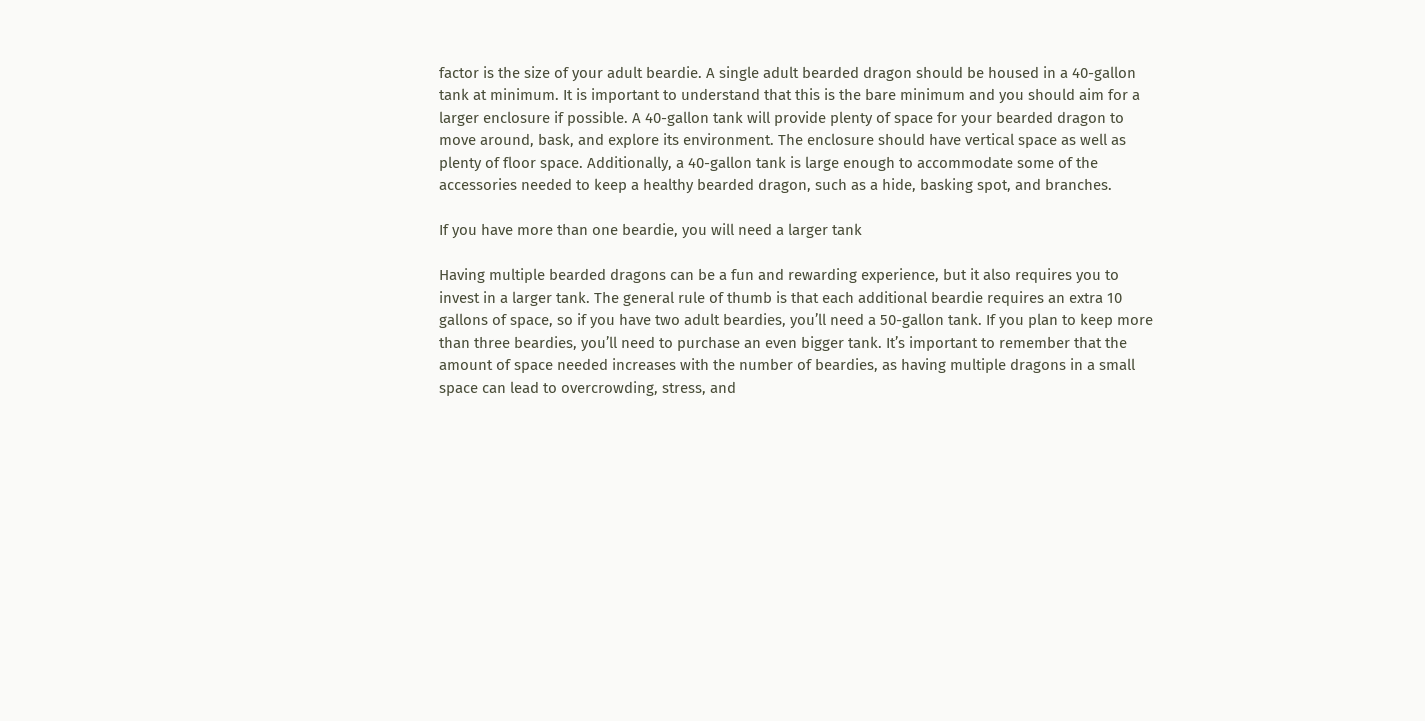factor is the size of your adult beardie. A single adult bearded dragon should be housed in a 40-gallon tank at minimum. It is important to understand that this is the bare minimum and you should aim for a larger enclosure if possible. A 40-gallon tank will provide plenty of space for your bearded dragon to move around, bask, and explore its environment. The enclosure should have vertical space as well as plenty of floor space. Additionally, a 40-gallon tank is large enough to accommodate some of the accessories needed to keep a healthy bearded dragon, such as a hide, basking spot, and branches.

If you have more than one beardie, you will need a larger tank

Having multiple bearded dragons can be a fun and rewarding experience, but it also requires you to invest in a larger tank. The general rule of thumb is that each additional beardie requires an extra 10 gallons of space, so if you have two adult beardies, you’ll need a 50-gallon tank. If you plan to keep more than three beardies, you’ll need to purchase an even bigger tank. It’s important to remember that the amount of space needed increases with the number of beardies, as having multiple dragons in a small space can lead to overcrowding, stress, and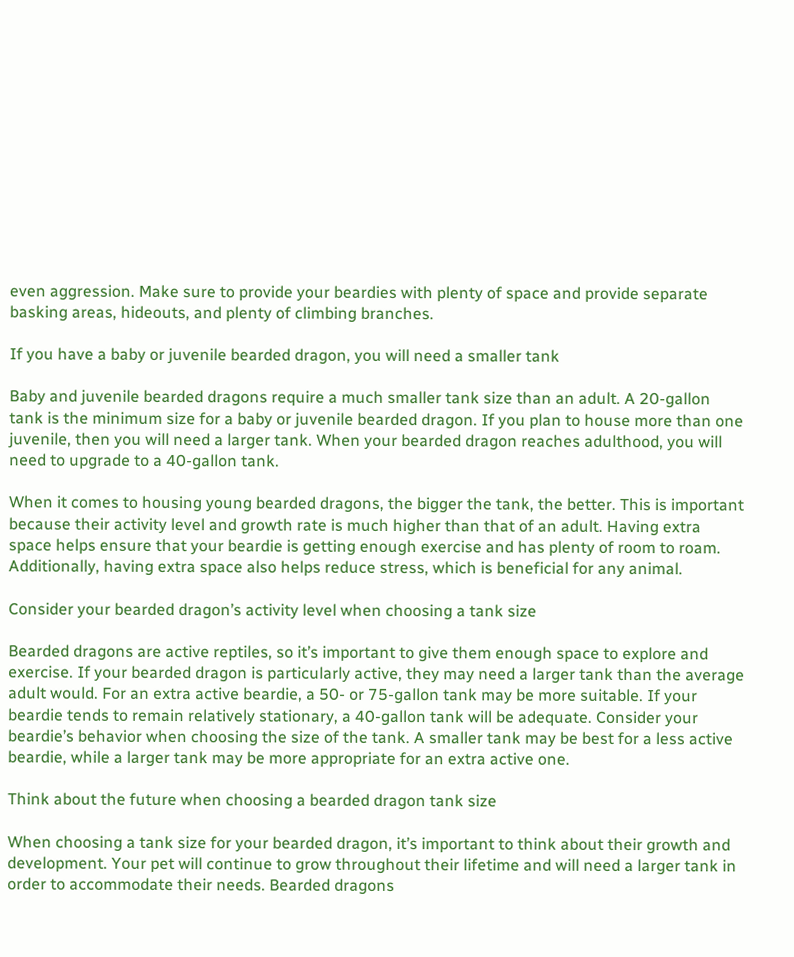even aggression. Make sure to provide your beardies with plenty of space and provide separate basking areas, hideouts, and plenty of climbing branches.

If you have a baby or juvenile bearded dragon, you will need a smaller tank

Baby and juvenile bearded dragons require a much smaller tank size than an adult. A 20-gallon tank is the minimum size for a baby or juvenile bearded dragon. If you plan to house more than one juvenile, then you will need a larger tank. When your bearded dragon reaches adulthood, you will need to upgrade to a 40-gallon tank.

When it comes to housing young bearded dragons, the bigger the tank, the better. This is important because their activity level and growth rate is much higher than that of an adult. Having extra space helps ensure that your beardie is getting enough exercise and has plenty of room to roam. Additionally, having extra space also helps reduce stress, which is beneficial for any animal.

Consider your bearded dragon’s activity level when choosing a tank size

Bearded dragons are active reptiles, so it’s important to give them enough space to explore and exercise. If your bearded dragon is particularly active, they may need a larger tank than the average adult would. For an extra active beardie, a 50- or 75-gallon tank may be more suitable. If your beardie tends to remain relatively stationary, a 40-gallon tank will be adequate. Consider your beardie’s behavior when choosing the size of the tank. A smaller tank may be best for a less active beardie, while a larger tank may be more appropriate for an extra active one.

Think about the future when choosing a bearded dragon tank size

When choosing a tank size for your bearded dragon, it’s important to think about their growth and development. Your pet will continue to grow throughout their lifetime and will need a larger tank in order to accommodate their needs. Bearded dragons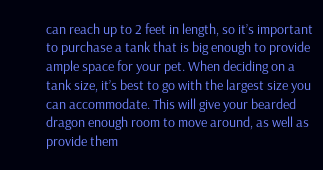can reach up to 2 feet in length, so it’s important to purchase a tank that is big enough to provide ample space for your pet. When deciding on a tank size, it’s best to go with the largest size you can accommodate. This will give your bearded dragon enough room to move around, as well as provide them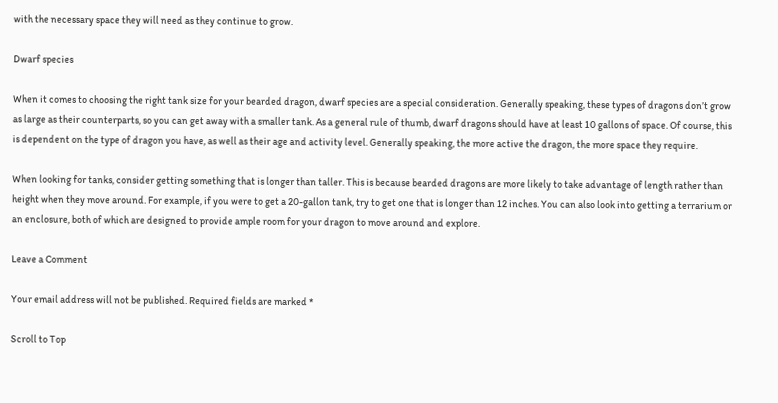with the necessary space they will need as they continue to grow.

Dwarf species

When it comes to choosing the right tank size for your bearded dragon, dwarf species are a special consideration. Generally speaking, these types of dragons don’t grow as large as their counterparts, so you can get away with a smaller tank. As a general rule of thumb, dwarf dragons should have at least 10 gallons of space. Of course, this is dependent on the type of dragon you have, as well as their age and activity level. Generally speaking, the more active the dragon, the more space they require.

When looking for tanks, consider getting something that is longer than taller. This is because bearded dragons are more likely to take advantage of length rather than height when they move around. For example, if you were to get a 20-gallon tank, try to get one that is longer than 12 inches. You can also look into getting a terrarium or an enclosure, both of which are designed to provide ample room for your dragon to move around and explore.

Leave a Comment

Your email address will not be published. Required fields are marked *

Scroll to Top